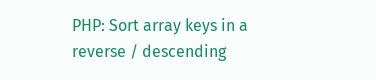PHP: Sort array keys in a reverse / descending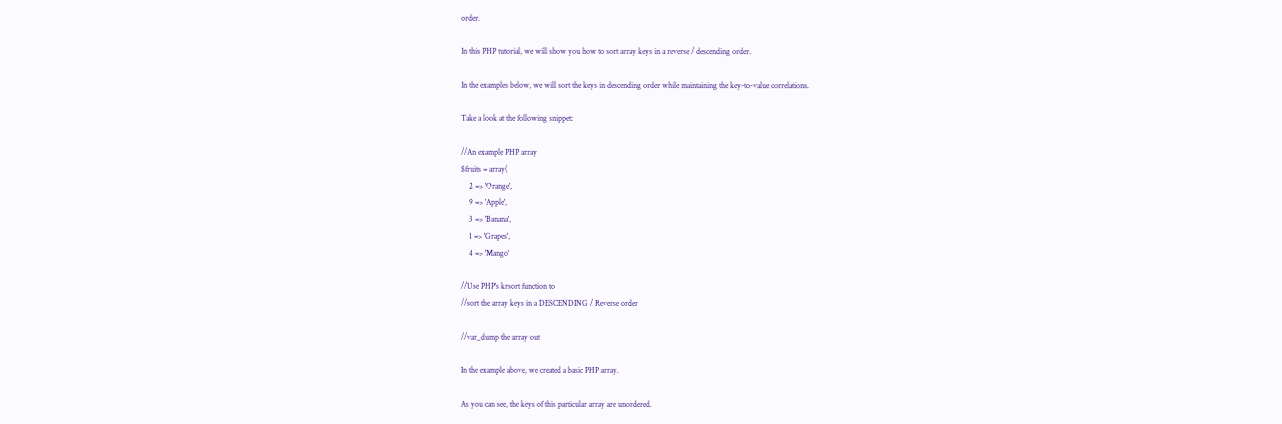order.

In this PHP tutorial, we will show you how to sort array keys in a reverse / descending order.

In the examples below, we will sort the keys in descending order while maintaining the key-to-value correlations.

Take a look at the following snippet:

//An example PHP array
$fruits = array(
    2 => 'Orange',
    9 => 'Apple',
    3 => 'Banana',
    1 => 'Grapes',
    4 => 'Mango'

//Use PHP's krsort function to
//sort the array keys in a DESCENDING / Reverse order

//var_dump the array out

In the example above, we created a basic PHP array.

As you can see, the keys of this particular array are unordered.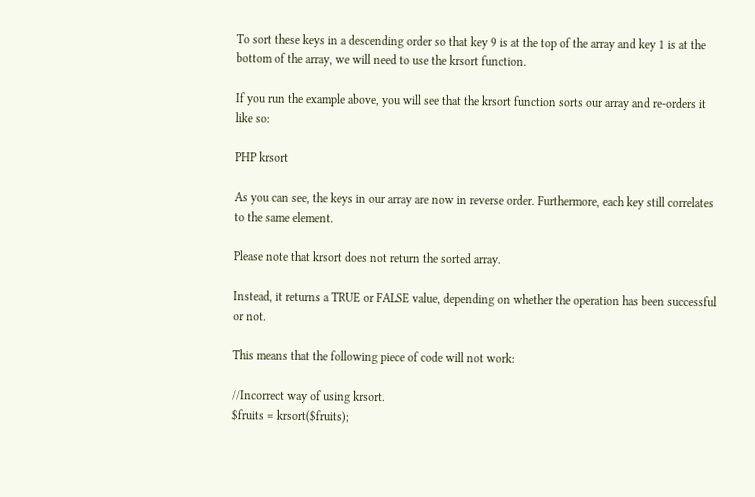To sort these keys in a descending order so that key 9 is at the top of the array and key 1 is at the bottom of the array, we will need to use the krsort function.

If you run the example above, you will see that the krsort function sorts our array and re-orders it like so:

PHP krsort

As you can see, the keys in our array are now in reverse order. Furthermore, each key still correlates to the same element.

Please note that krsort does not return the sorted array.

Instead, it returns a TRUE or FALSE value, depending on whether the operation has been successful or not.

This means that the following piece of code will not work:

//Incorrect way of using krsort.
$fruits = krsort($fruits);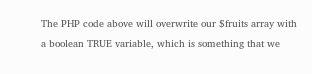The PHP code above will overwrite our $fruits array with a boolean TRUE variable, which is something that we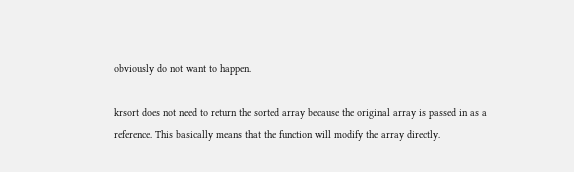obviously do not want to happen.

krsort does not need to return the sorted array because the original array is passed in as a reference. This basically means that the function will modify the array directly.